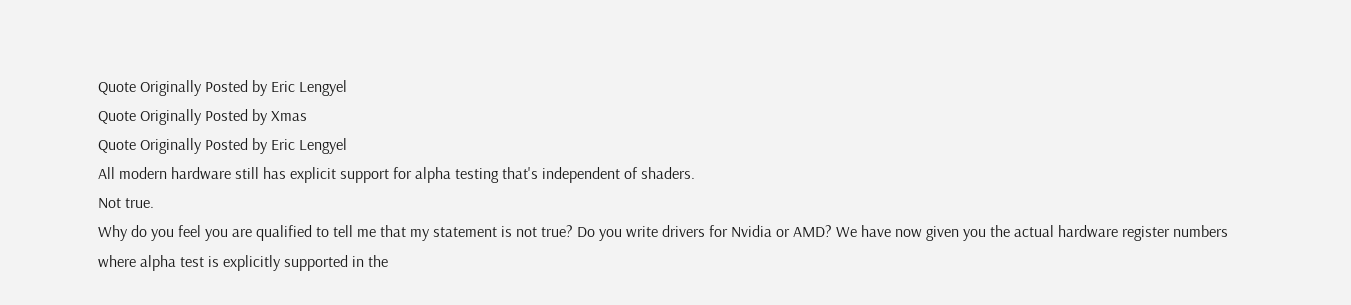Quote Originally Posted by Eric Lengyel
Quote Originally Posted by Xmas
Quote Originally Posted by Eric Lengyel
All modern hardware still has explicit support for alpha testing that's independent of shaders.
Not true.
Why do you feel you are qualified to tell me that my statement is not true? Do you write drivers for Nvidia or AMD? We have now given you the actual hardware register numbers where alpha test is explicitly supported in the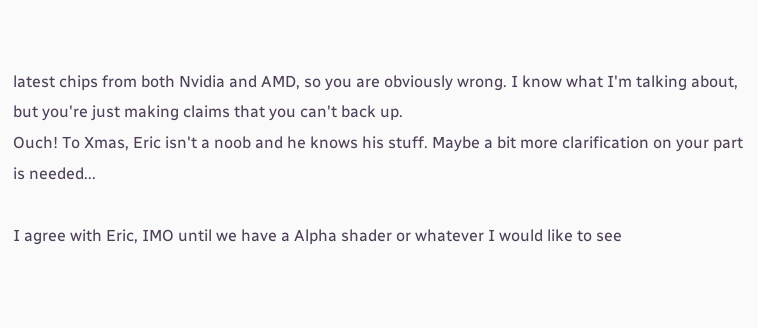latest chips from both Nvidia and AMD, so you are obviously wrong. I know what I'm talking about, but you're just making claims that you can't back up.
Ouch! To Xmas, Eric isn't a noob and he knows his stuff. Maybe a bit more clarification on your part is needed...

I agree with Eric, IMO until we have a Alpha shader or whatever I would like to see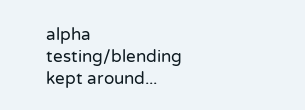alpha testing/blending kept around...